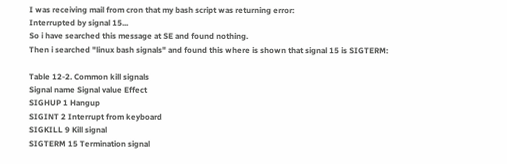I was receiving mail from cron that my bash script was returning error:
Interrupted by signal 15...
So i have searched this message at SE and found nothing.
Then i searched "linux bash signals" and found this where is shown that signal 15 is SIGTERM:

Table 12-2. Common kill signals
Signal name Signal value Effect
SIGHUP 1 Hangup
SIGINT 2 Interrupt from keyboard
SIGKILL 9 Kill signal
SIGTERM 15 Termination signal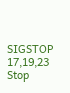SIGSTOP 17,19,23 Stop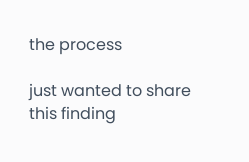the process

just wanted to share this finding